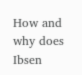How and why does Ibsen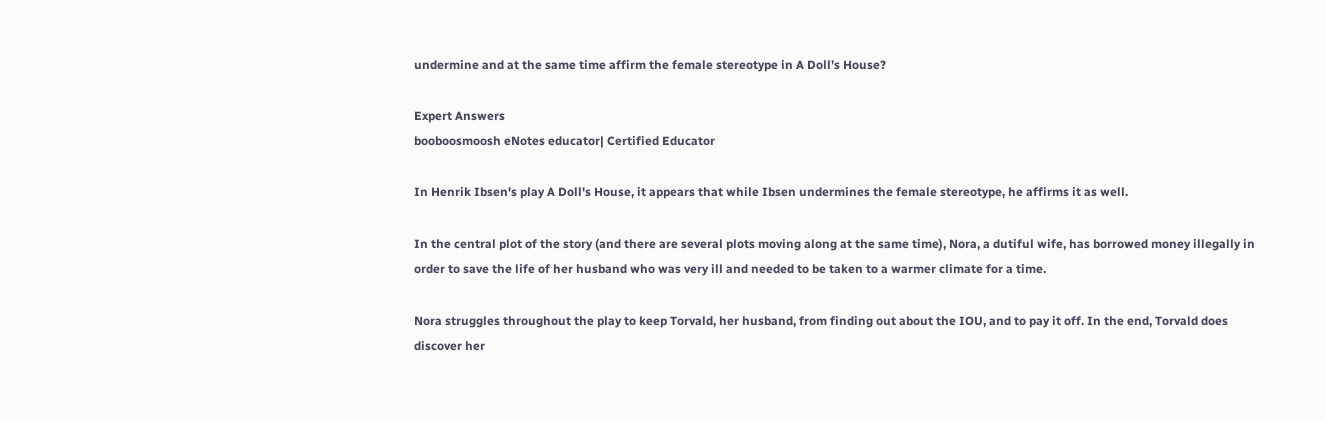undermine and at the same time affirm the female stereotype in A Doll’s House?

Expert Answers
booboosmoosh eNotes educator| Certified Educator

In Henrik Ibsen's play A Doll's House, it appears that while Ibsen undermines the female stereotype, he affirms it as well.

In the central plot of the story (and there are several plots moving along at the same time), Nora, a dutiful wife, has borrowed money illegally in order to save the life of her husband who was very ill and needed to be taken to a warmer climate for a time.

Nora struggles throughout the play to keep Torvald, her husband, from finding out about the IOU, and to pay it off. In the end, Torvald does discover her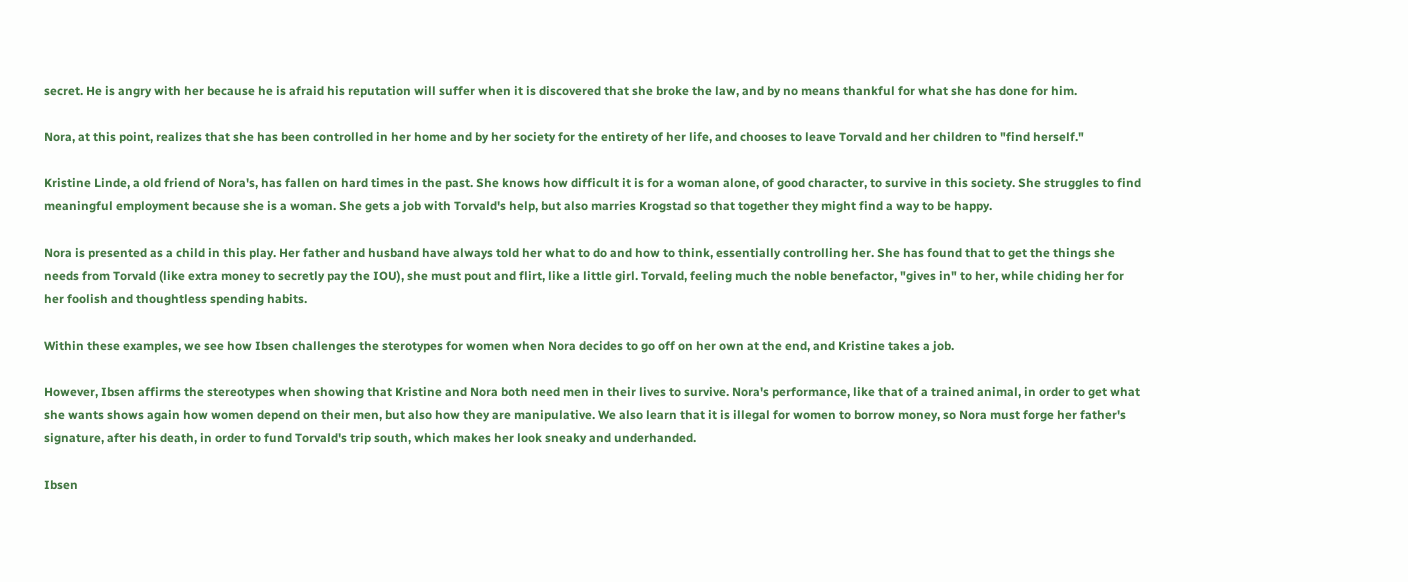secret. He is angry with her because he is afraid his reputation will suffer when it is discovered that she broke the law, and by no means thankful for what she has done for him.

Nora, at this point, realizes that she has been controlled in her home and by her society for the entirety of her life, and chooses to leave Torvald and her children to "find herself."

Kristine Linde, a old friend of Nora's, has fallen on hard times in the past. She knows how difficult it is for a woman alone, of good character, to survive in this society. She struggles to find meaningful employment because she is a woman. She gets a job with Torvald's help, but also marries Krogstad so that together they might find a way to be happy.

Nora is presented as a child in this play. Her father and husband have always told her what to do and how to think, essentially controlling her. She has found that to get the things she needs from Torvald (like extra money to secretly pay the IOU), she must pout and flirt, like a little girl. Torvald, feeling much the noble benefactor, "gives in" to her, while chiding her for her foolish and thoughtless spending habits.

Within these examples, we see how Ibsen challenges the sterotypes for women when Nora decides to go off on her own at the end, and Kristine takes a job.

However, Ibsen affirms the stereotypes when showing that Kristine and Nora both need men in their lives to survive. Nora's performance, like that of a trained animal, in order to get what she wants shows again how women depend on their men, but also how they are manipulative. We also learn that it is illegal for women to borrow money, so Nora must forge her father's signature, after his death, in order to fund Torvald's trip south, which makes her look sneaky and underhanded.

Ibsen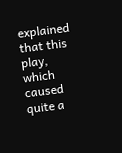explained that this play, which caused quite a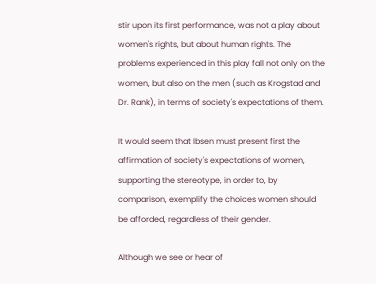stir upon its first performance, was not a play about women's rights, but about human rights. The problems experienced in this play fall not only on the women, but also on the men (such as Krogstad and Dr. Rank), in terms of society's expectations of them.

It would seem that Ibsen must present first the affirmation of society's expectations of women, supporting the stereotype, in order to, by comparison, exemplify the choices women should be afforded, regardless of their gender.

Although we see or hear of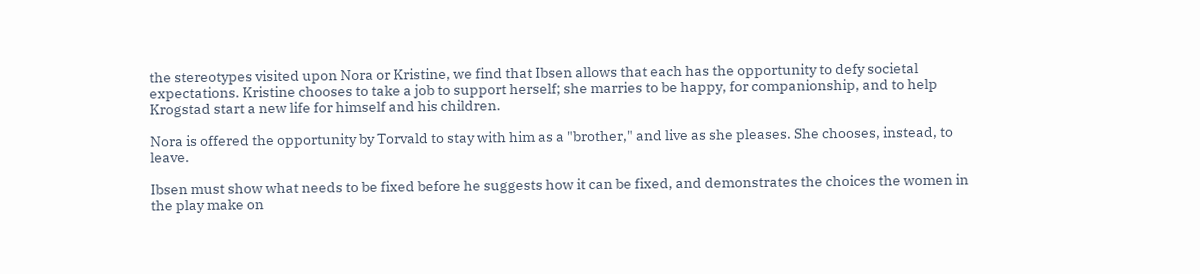the stereotypes visited upon Nora or Kristine, we find that Ibsen allows that each has the opportunity to defy societal expectations. Kristine chooses to take a job to support herself; she marries to be happy, for companionship, and to help Krogstad start a new life for himself and his children.

Nora is offered the opportunity by Torvald to stay with him as a "brother," and live as she pleases. She chooses, instead, to leave.

Ibsen must show what needs to be fixed before he suggests how it can be fixed, and demonstrates the choices the women in the play make on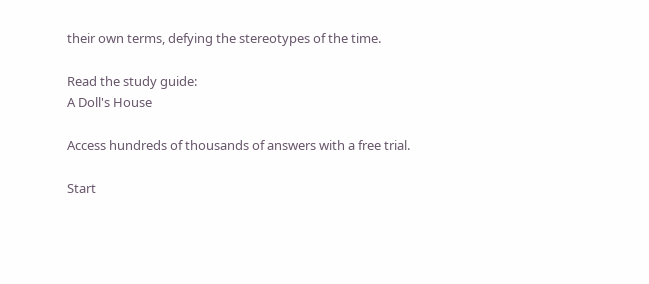their own terms, defying the stereotypes of the time.

Read the study guide:
A Doll's House

Access hundreds of thousands of answers with a free trial.

Start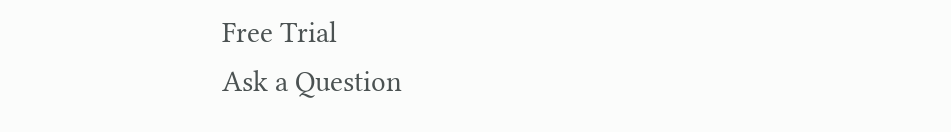Free Trial
Ask a Question